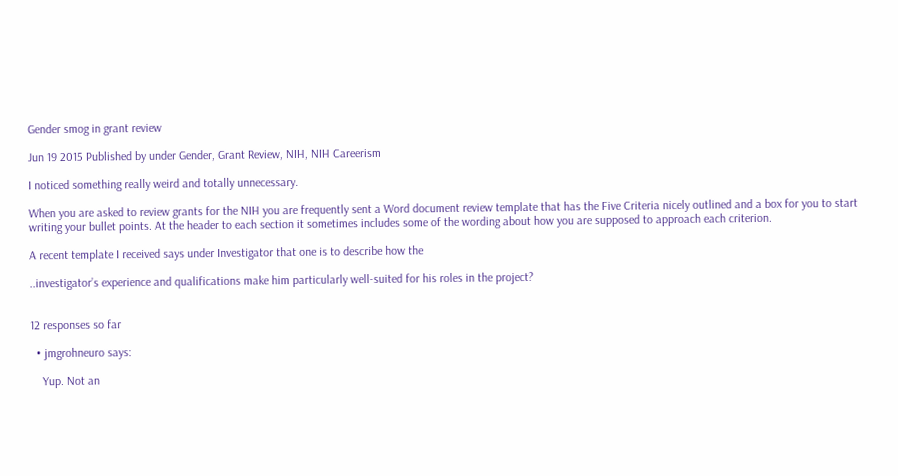Gender smog in grant review

Jun 19 2015 Published by under Gender, Grant Review, NIH, NIH Careerism

I noticed something really weird and totally unnecessary.

When you are asked to review grants for the NIH you are frequently sent a Word document review template that has the Five Criteria nicely outlined and a box for you to start writing your bullet points. At the header to each section it sometimes includes some of the wording about how you are supposed to approach each criterion.

A recent template I received says under Investigator that one is to describe how the

..investigator’s experience and qualifications make him particularly well-suited for his roles in the project?


12 responses so far

  • jmgrohneuro says:

    Yup. Not an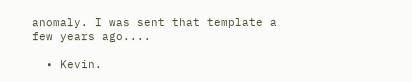anomaly. I was sent that template a few years ago....

  • Kevin.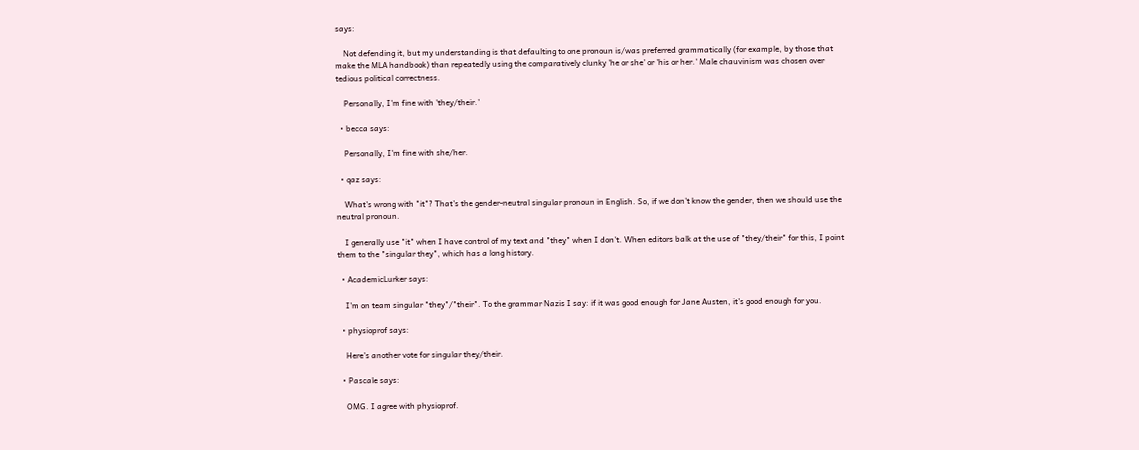says:

    Not defending it, but my understanding is that defaulting to one pronoun is/was preferred grammatically (for example, by those that make the MLA handbook) than repeatedly using the comparatively clunky 'he or she' or 'his or her.' Male chauvinism was chosen over tedious political correctness.

    Personally, I'm fine with 'they/their.'

  • becca says:

    Personally, I'm fine with she/her.

  • qaz says:

    What's wrong with "it"? That's the gender-neutral singular pronoun in English. So, if we don't know the gender, then we should use the neutral pronoun.

    I generally use "it" when I have control of my text and "they" when I don't. When editors balk at the use of "they/their" for this, I point them to the "singular they", which has a long history.

  • AcademicLurker says:

    I'm on team singular "they"/"their". To the grammar Nazis I say: if it was good enough for Jane Austen, it's good enough for you.

  • physioprof says:

    Here's another vote for singular they/their.

  • Pascale says:

    OMG. I agree with physioprof.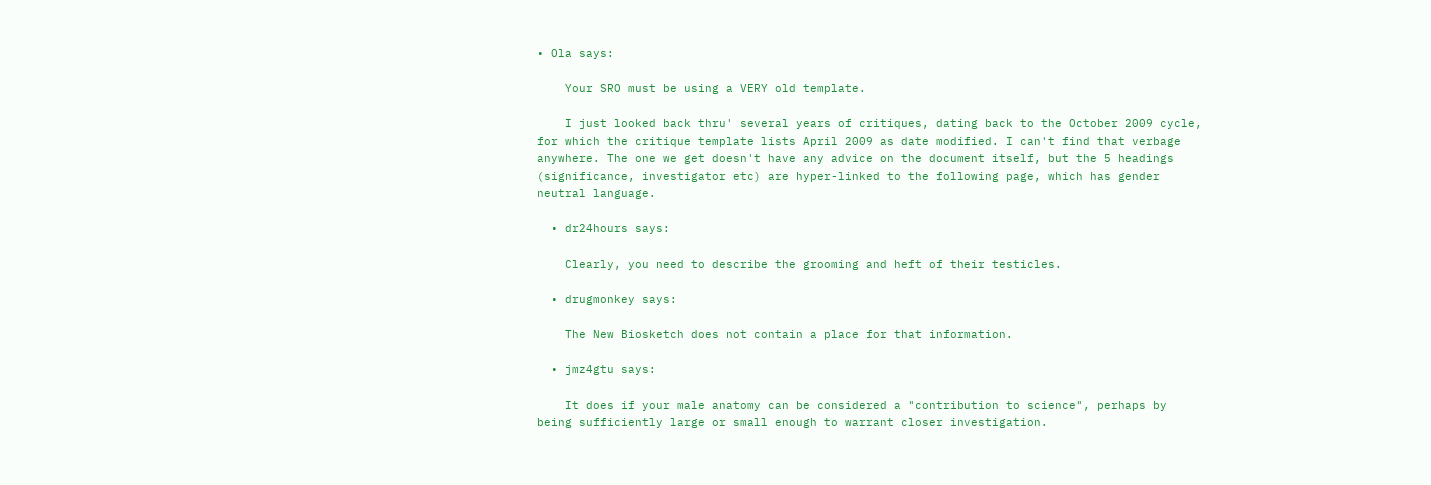• Ola says:

    Your SRO must be using a VERY old template.

    I just looked back thru' several years of critiques, dating back to the October 2009 cycle, for which the critique template lists April 2009 as date modified. I can't find that verbage anywhere. The one we get doesn't have any advice on the document itself, but the 5 headings (significance, investigator etc) are hyper-linked to the following page, which has gender neutral language.

  • dr24hours says:

    Clearly, you need to describe the grooming and heft of their testicles.

  • drugmonkey says:

    The New Biosketch does not contain a place for that information.

  • jmz4gtu says:

    It does if your male anatomy can be considered a "contribution to science", perhaps by being sufficiently large or small enough to warrant closer investigation.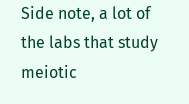Side note, a lot of the labs that study meiotic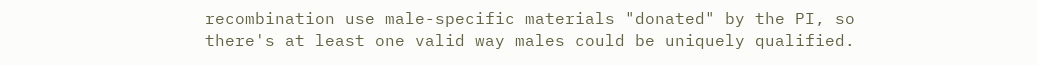recombination use male-specific materials "donated" by the PI, so there's at least one valid way males could be uniquely qualified.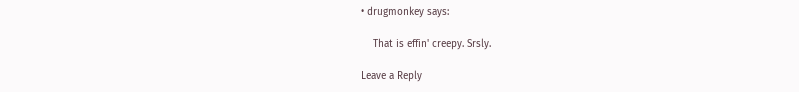• drugmonkey says:

    That is effin' creepy. Srsly.

Leave a Reply